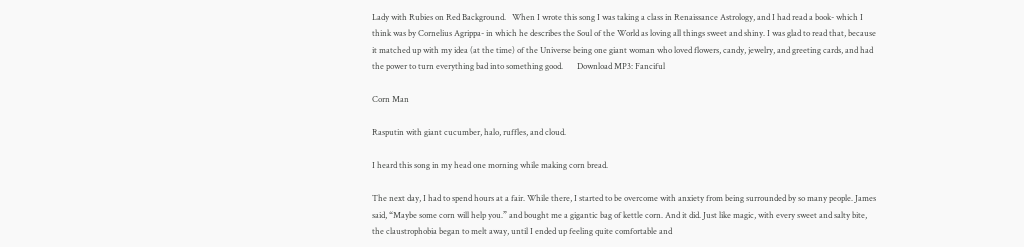Lady with Rubies on Red Background.   When I wrote this song I was taking a class in Renaissance Astrology, and I had read a book- which I think was by Cornelius Agrippa- in which he describes the Soul of the World as loving all things sweet and shiny. I was glad to read that, because it matched up with my idea (at the time) of the Universe being one giant woman who loved flowers, candy, jewelry, and greeting cards, and had the power to turn everything bad into something good.       Download MP3: Fanciful

Corn Man

Rasputin with giant cucumber, halo, ruffles, and cloud.

I heard this song in my head one morning while making corn bread.

The next day, I had to spend hours at a fair. While there, I started to be overcome with anxiety from being surrounded by so many people. James said, “Maybe some corn will help you.” and bought me a gigantic bag of kettle corn. And it did. Just like magic, with every sweet and salty bite, the claustrophobia began to melt away, until I ended up feeling quite comfortable and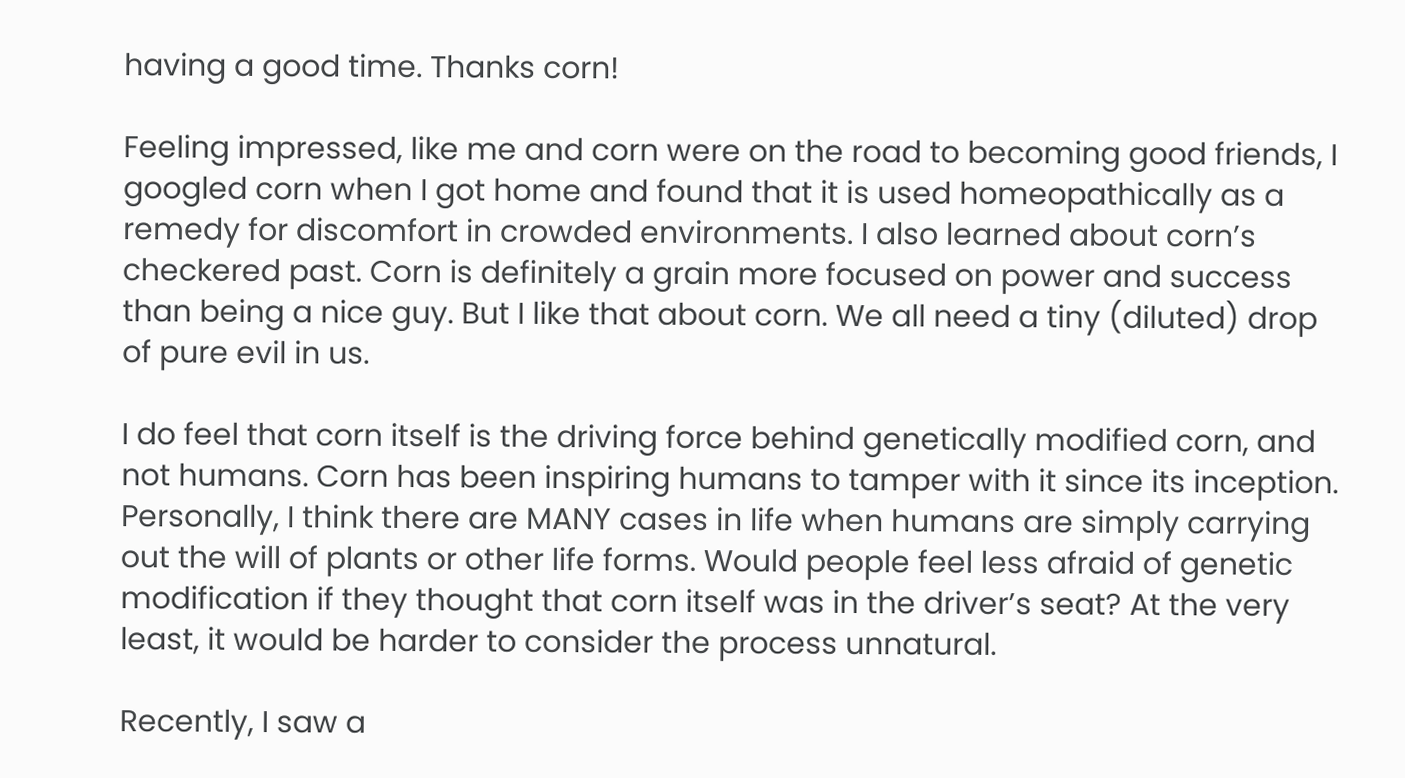having a good time. Thanks corn!

Feeling impressed, like me and corn were on the road to becoming good friends, I googled corn when I got home and found that it is used homeopathically as a remedy for discomfort in crowded environments. I also learned about corn’s checkered past. Corn is definitely a grain more focused on power and success than being a nice guy. But I like that about corn. We all need a tiny (diluted) drop of pure evil in us.

I do feel that corn itself is the driving force behind genetically modified corn, and not humans. Corn has been inspiring humans to tamper with it since its inception. Personally, I think there are MANY cases in life when humans are simply carrying out the will of plants or other life forms. Would people feel less afraid of genetic modification if they thought that corn itself was in the driver’s seat? At the very least, it would be harder to consider the process unnatural.

Recently, I saw a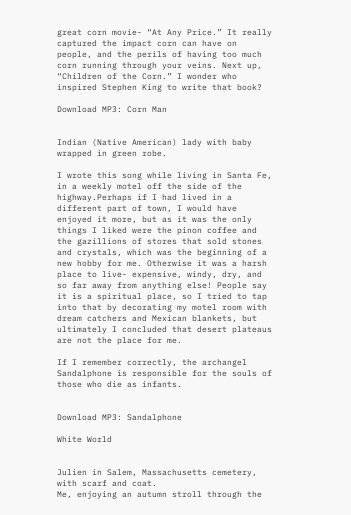great corn movie- “At Any Price.” It really captured the impact corn can have on people, and the perils of having too much corn running through your veins. Next up, “Children of the Corn.” I wonder who inspired Stephen King to write that book?

Download MP3: Corn Man


Indian (Native American) lady with baby wrapped in green robe.

I wrote this song while living in Santa Fe, in a weekly motel off the side of the highway.Perhaps if I had lived in a different part of town, I would have enjoyed it more, but as it was the only things I liked were the pinon coffee and the gazillions of stores that sold stones and crystals, which was the beginning of a new hobby for me. Otherwise it was a harsh place to live- expensive, windy, dry, and so far away from anything else! People say it is a spiritual place, so I tried to tap into that by decorating my motel room with dream catchers and Mexican blankets, but ultimately I concluded that desert plateaus are not the place for me.

If I remember correctly, the archangel Sandalphone is responsible for the souls of those who die as infants.


Download MP3: Sandalphone

White World


Julien in Salem, Massachusetts cemetery, with scarf and coat.
Me, enjoying an autumn stroll through the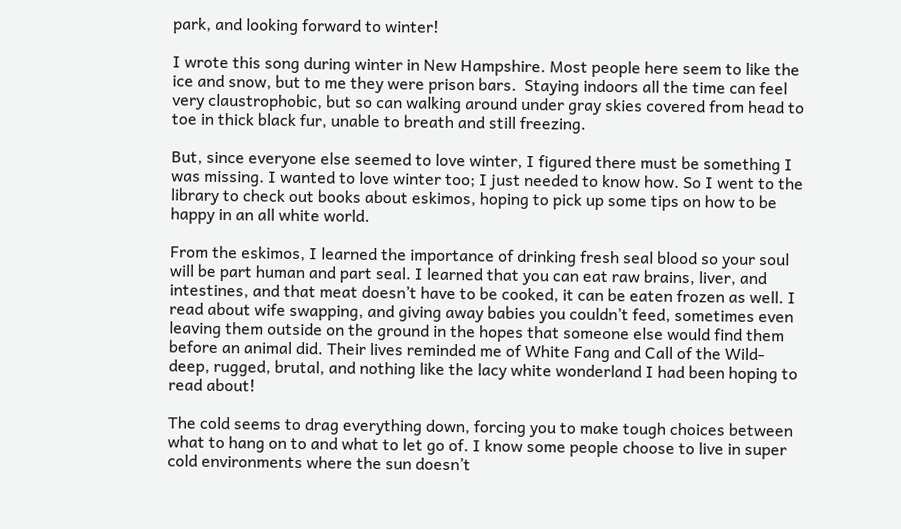park, and looking forward to winter!

I wrote this song during winter in New Hampshire. Most people here seem to like the ice and snow, but to me they were prison bars.  Staying indoors all the time can feel very claustrophobic, but so can walking around under gray skies covered from head to toe in thick black fur, unable to breath and still freezing.

But, since everyone else seemed to love winter, I figured there must be something I was missing. I wanted to love winter too; I just needed to know how. So I went to the library to check out books about eskimos, hoping to pick up some tips on how to be happy in an all white world.

From the eskimos, I learned the importance of drinking fresh seal blood so your soul will be part human and part seal. I learned that you can eat raw brains, liver, and intestines, and that meat doesn’t have to be cooked, it can be eaten frozen as well. I read about wife swapping, and giving away babies you couldn’t feed, sometimes even leaving them outside on the ground in the hopes that someone else would find them before an animal did. Their lives reminded me of White Fang and Call of the Wild- deep, rugged, brutal, and nothing like the lacy white wonderland I had been hoping to read about!

The cold seems to drag everything down, forcing you to make tough choices between what to hang on to and what to let go of. I know some people choose to live in super cold environments where the sun doesn’t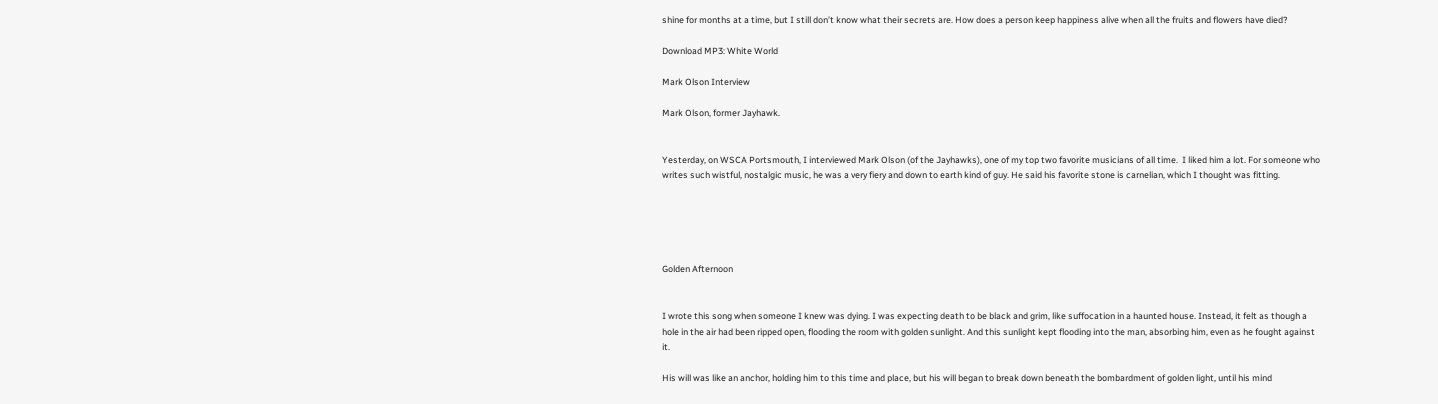shine for months at a time, but I still don’t know what their secrets are. How does a person keep happiness alive when all the fruits and flowers have died?

Download MP3: White World

Mark Olson Interview

Mark Olson, former Jayhawk.


Yesterday, on WSCA Portsmouth, I interviewed Mark Olson (of the Jayhawks), one of my top two favorite musicians of all time.  I liked him a lot. For someone who writes such wistful, nostalgic music, he was a very fiery and down to earth kind of guy. He said his favorite stone is carnelian, which I thought was fitting.





Golden Afternoon


I wrote this song when someone I knew was dying. I was expecting death to be black and grim, like suffocation in a haunted house. Instead, it felt as though a hole in the air had been ripped open, flooding the room with golden sunlight. And this sunlight kept flooding into the man, absorbing him, even as he fought against it.

His will was like an anchor, holding him to this time and place, but his will began to break down beneath the bombardment of golden light, until his mind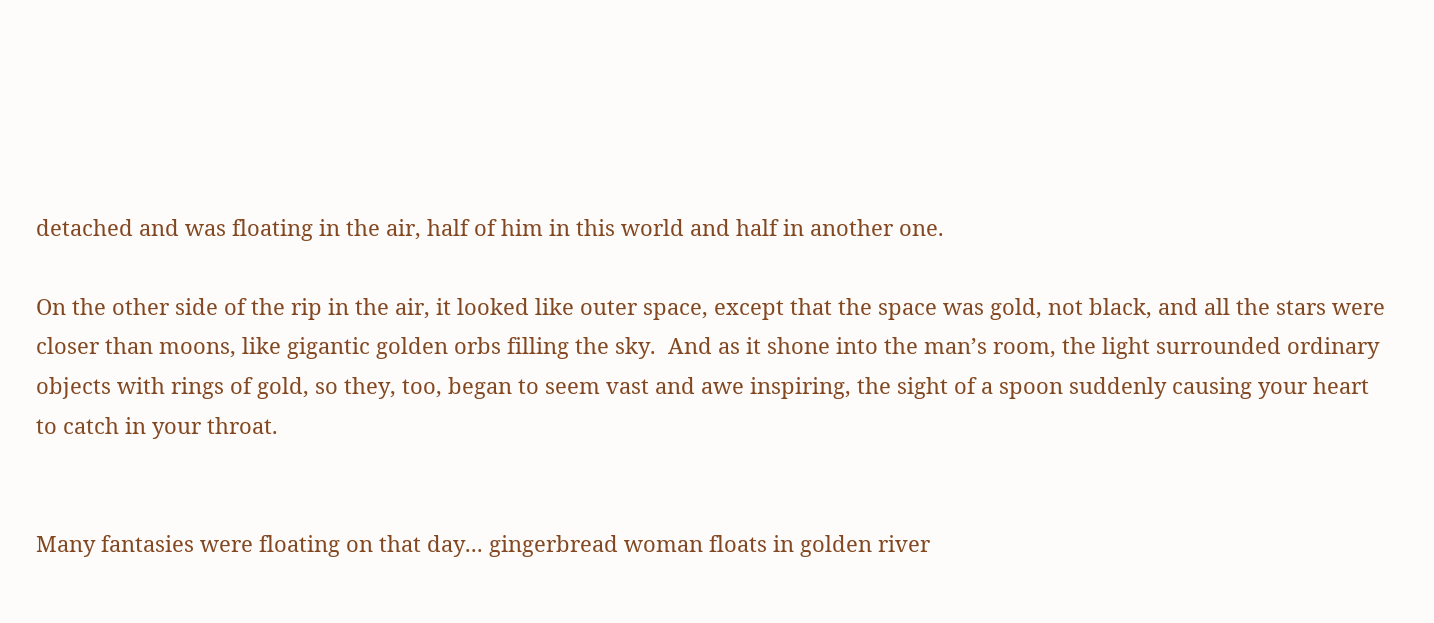detached and was floating in the air, half of him in this world and half in another one.

On the other side of the rip in the air, it looked like outer space, except that the space was gold, not black, and all the stars were closer than moons, like gigantic golden orbs filling the sky.  And as it shone into the man’s room, the light surrounded ordinary objects with rings of gold, so they, too, began to seem vast and awe inspiring, the sight of a spoon suddenly causing your heart to catch in your throat.


Many fantasies were floating on that day... gingerbread woman floats in golden river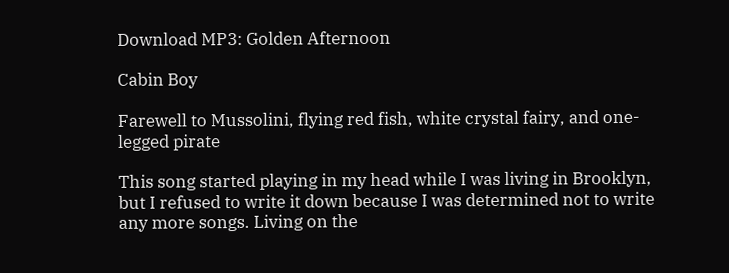Download MP3: Golden Afternoon

Cabin Boy

Farewell to Mussolini, flying red fish, white crystal fairy, and one-legged pirate

This song started playing in my head while I was living in Brooklyn, but I refused to write it down because I was determined not to write any more songs. Living on the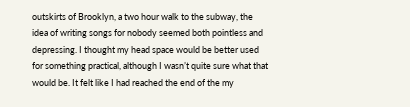outskirts of Brooklyn, a two hour walk to the subway, the idea of writing songs for nobody seemed both pointless and depressing. I thought my head space would be better used for something practical, although I wasn’t quite sure what that would be. It felt like I had reached the end of the my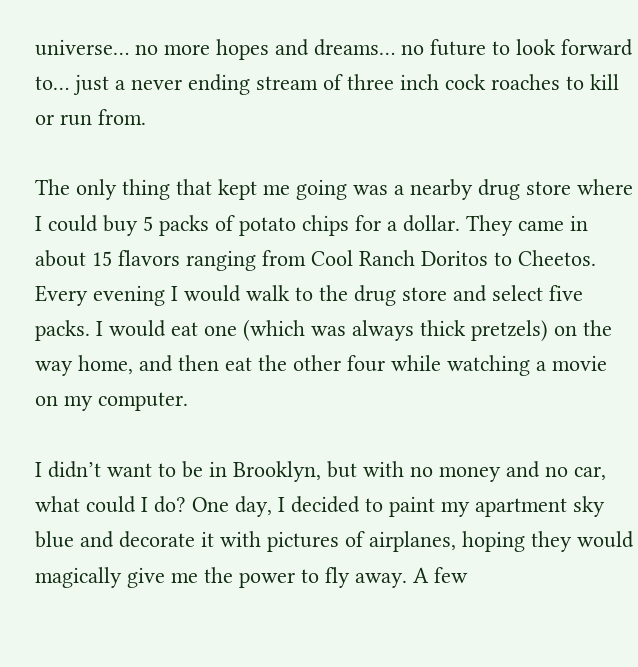universe… no more hopes and dreams… no future to look forward to… just a never ending stream of three inch cock roaches to kill or run from.

The only thing that kept me going was a nearby drug store where I could buy 5 packs of potato chips for a dollar. They came in about 15 flavors ranging from Cool Ranch Doritos to Cheetos. Every evening I would walk to the drug store and select five packs. I would eat one (which was always thick pretzels) on the way home, and then eat the other four while watching a movie on my computer.

I didn’t want to be in Brooklyn, but with no money and no car, what could I do? One day, I decided to paint my apartment sky blue and decorate it with pictures of airplanes, hoping they would magically give me the power to fly away. A few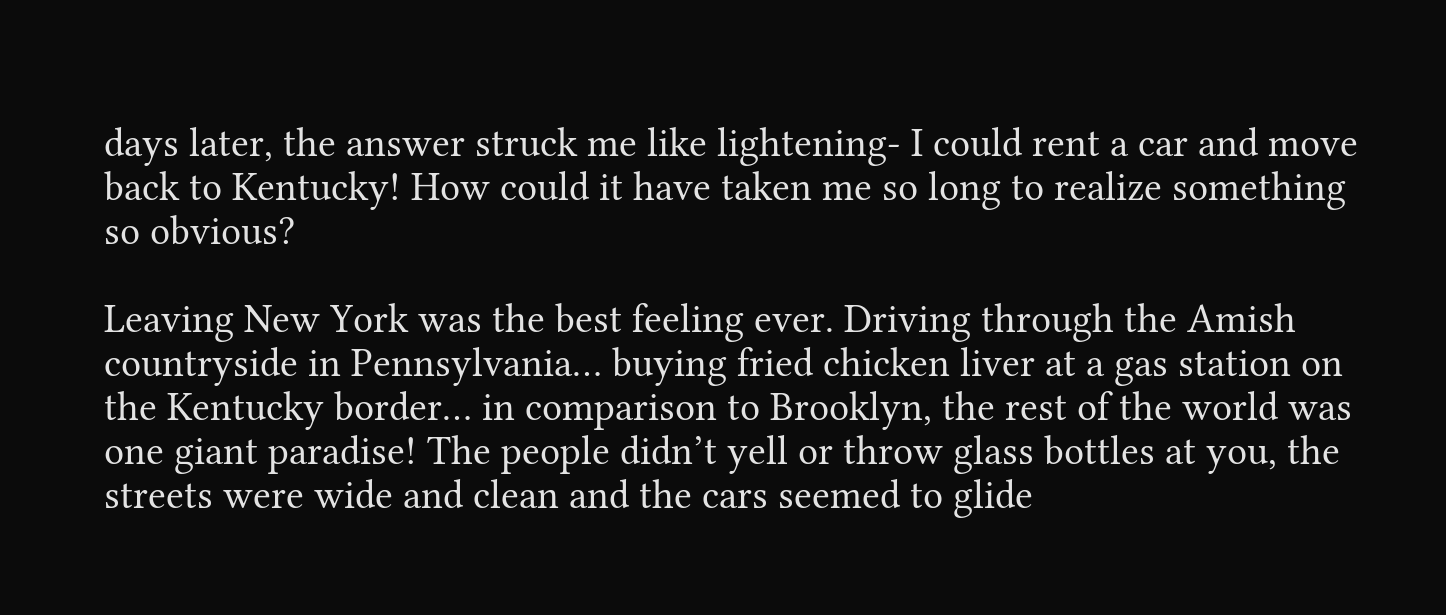days later, the answer struck me like lightening- I could rent a car and move back to Kentucky! How could it have taken me so long to realize something so obvious?

Leaving New York was the best feeling ever. Driving through the Amish countryside in Pennsylvania… buying fried chicken liver at a gas station on the Kentucky border… in comparison to Brooklyn, the rest of the world was one giant paradise! The people didn’t yell or throw glass bottles at you, the streets were wide and clean and the cars seemed to glide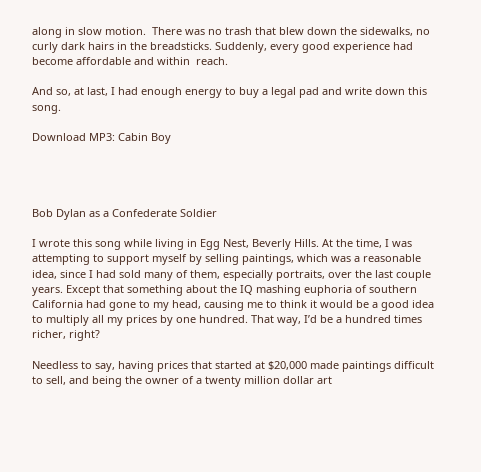along in slow motion.  There was no trash that blew down the sidewalks, no curly dark hairs in the breadsticks. Suddenly, every good experience had become affordable and within  reach.

And so, at last, I had enough energy to buy a legal pad and write down this song.

Download MP3: Cabin Boy




Bob Dylan as a Confederate Soldier

I wrote this song while living in Egg Nest, Beverly Hills. At the time, I was attempting to support myself by selling paintings, which was a reasonable idea, since I had sold many of them, especially portraits, over the last couple years. Except that something about the IQ mashing euphoria of southern California had gone to my head, causing me to think it would be a good idea to multiply all my prices by one hundred. That way, I’d be a hundred times richer, right?

Needless to say, having prices that started at $20,000 made paintings difficult to sell, and being the owner of a twenty million dollar art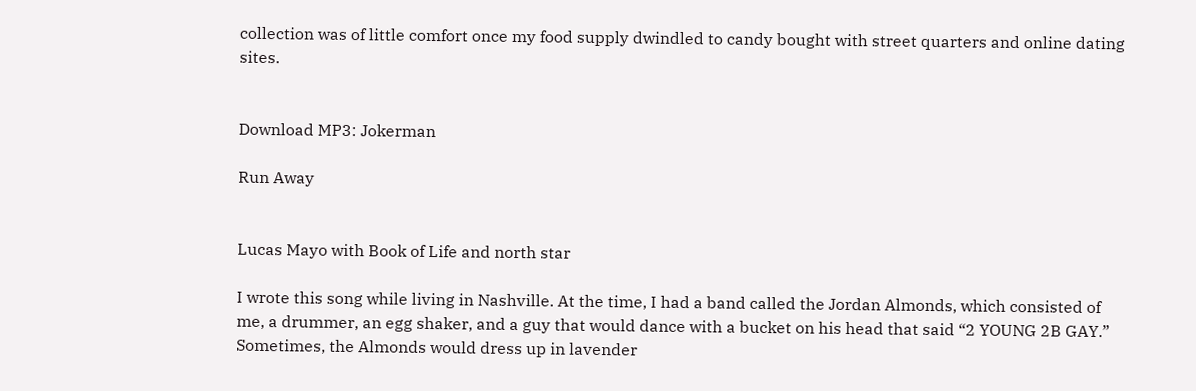collection was of little comfort once my food supply dwindled to candy bought with street quarters and online dating sites.


Download MP3: Jokerman

Run Away


Lucas Mayo with Book of Life and north star

I wrote this song while living in Nashville. At the time, I had a band called the Jordan Almonds, which consisted of me, a drummer, an egg shaker, and a guy that would dance with a bucket on his head that said “2 YOUNG 2B GAY.” Sometimes, the Almonds would dress up in lavender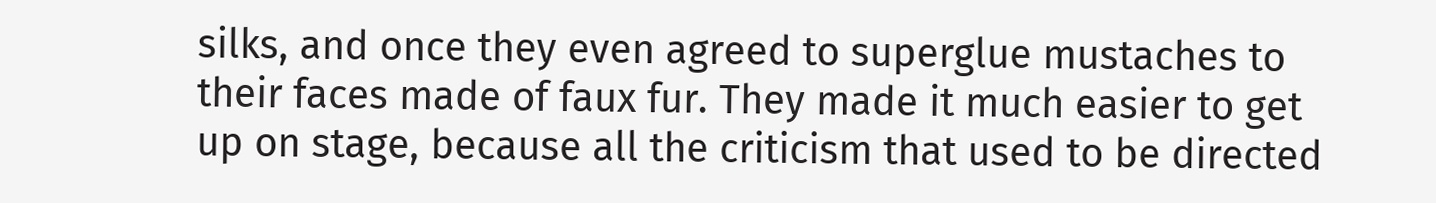silks, and once they even agreed to superglue mustaches to their faces made of faux fur. They made it much easier to get up on stage, because all the criticism that used to be directed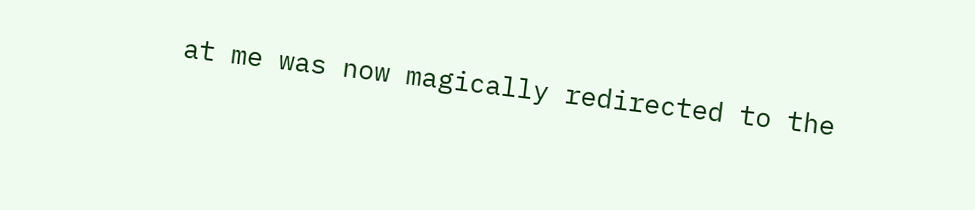at me was now magically redirected to the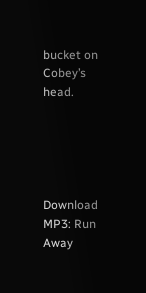bucket on Cobey’s head.





Download MP3: Run Away